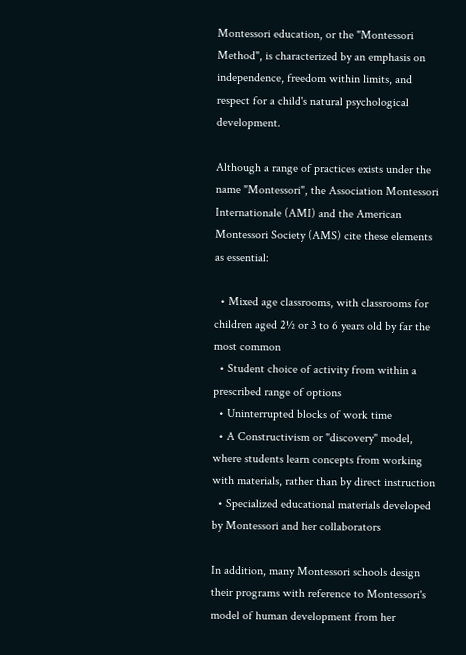Montessori education, or the "Montessori Method", is characterized by an emphasis on independence, freedom within limits, and respect for a child's natural psychological development.

Although a range of practices exists under the name "Montessori", the Association Montessori Internationale (AMI) and the American Montessori Society (AMS) cite these elements as essential:

  • Mixed age classrooms, with classrooms for children aged 2½ or 3 to 6 years old by far the most common
  • Student choice of activity from within a prescribed range of options
  • Uninterrupted blocks of work time
  • A Constructivism or "discovery" model, where students learn concepts from working with materials, rather than by direct instruction
  • Specialized educational materials developed by Montessori and her collaborators

In addition, many Montessori schools design their programs with reference to Montessori's model of human development from her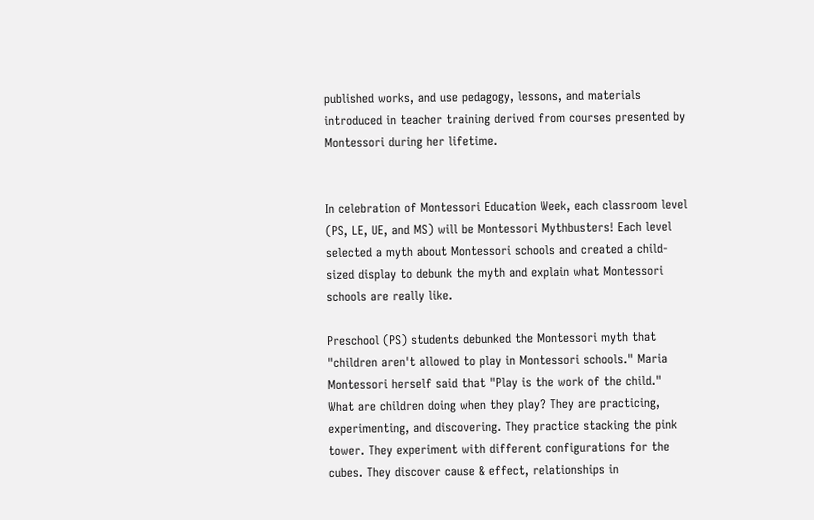published works, and use pedagogy, lessons, and materials introduced in teacher training derived from courses presented by Montessori during her lifetime.


In celebration of Montessori Education Week, each classroom level (PS, LE, UE, and MS) will be Montessori Mythbusters! Each level selected a myth about Montessori schools and created a child-sized display to debunk the myth and explain what Montessori schools are really like.

Preschool (PS) students debunked the Montessori myth that "children aren't allowed to play in Montessori schools." Maria Montessori herself said that "Play is the work of the child." What are children doing when they play? They are practicing, experimenting, and discovering. They practice stacking the pink tower. They experiment with different configurations for the cubes. They discover cause & effect, relationships in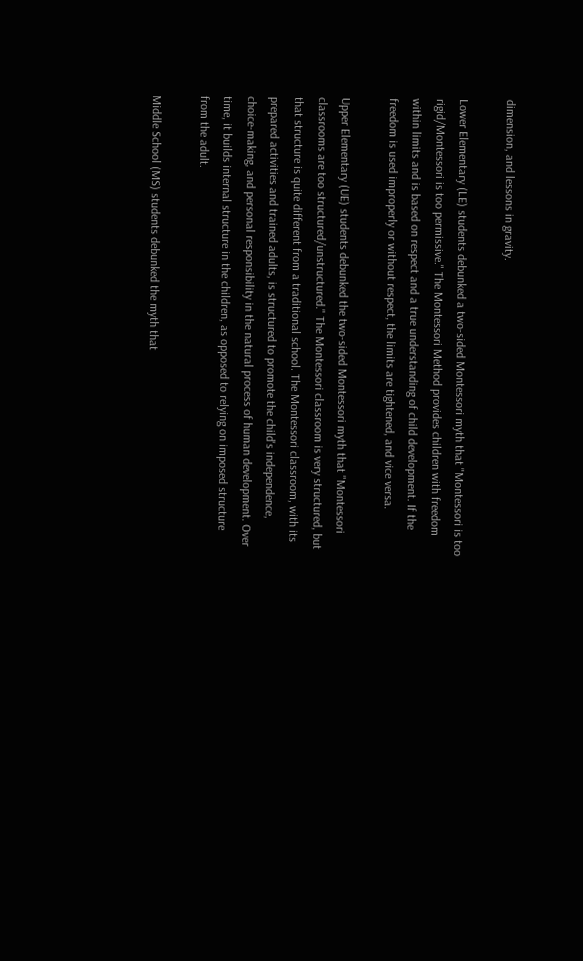dimension, and lessons in gravity.

Lower Elementary (LE) students debunked a two-sided Montessori myth that "Montessori is too rigid/Montessori is too permissive." The Montessori Method provides children with freedom within limits and is based on respect and a true understanding of child development. If the freedom is used improperly or without respect, the limits are tightened, and vice versa.

Upper Elementary (UE) students debunked the two-sided Montessori myth that "Montessori classrooms are too structured/unstructured." The Montessori classroom is very structured, but that structure is quite different from a traditional school. The Montessori classroom, with its prepared activities and trained adults, is structured to promote the child's independence, choice-making, and personal responsibility in the natural process of human development. Over time, it builds internal structure in the children, as opposed to relying on imposed structure from the adult.

Middle School (MS) students debunked the myth that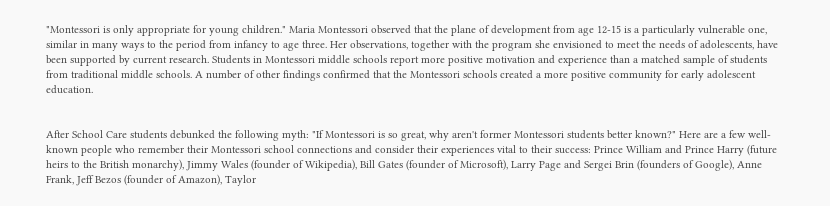"Montessori is only appropriate for young children." Maria Montessori observed that the plane of development from age 12-15 is a particularly vulnerable one, similar in many ways to the period from infancy to age three. Her observations, together with the program she envisioned to meet the needs of adolescents, have been supported by current research. Students in Montessori middle schools report more positive motivation and experience than a matched sample of students from traditional middle schools. A number of other findings confirmed that the Montessori schools created a more positive community for early adolescent education.


After School Care students debunked the following myth: "If Montessori is so great, why aren't former Montessori students better known?" Here are a few well-known people who remember their Montessori school connections and consider their experiences vital to their success: Prince William and Prince Harry (future heirs to the British monarchy), Jimmy Wales (founder of Wikipedia), Bill Gates (founder of Microsoft), Larry Page and Sergei Brin (founders of Google), Anne Frank, Jeff Bezos (founder of Amazon), Taylor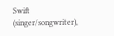Swift (singer/songwriter),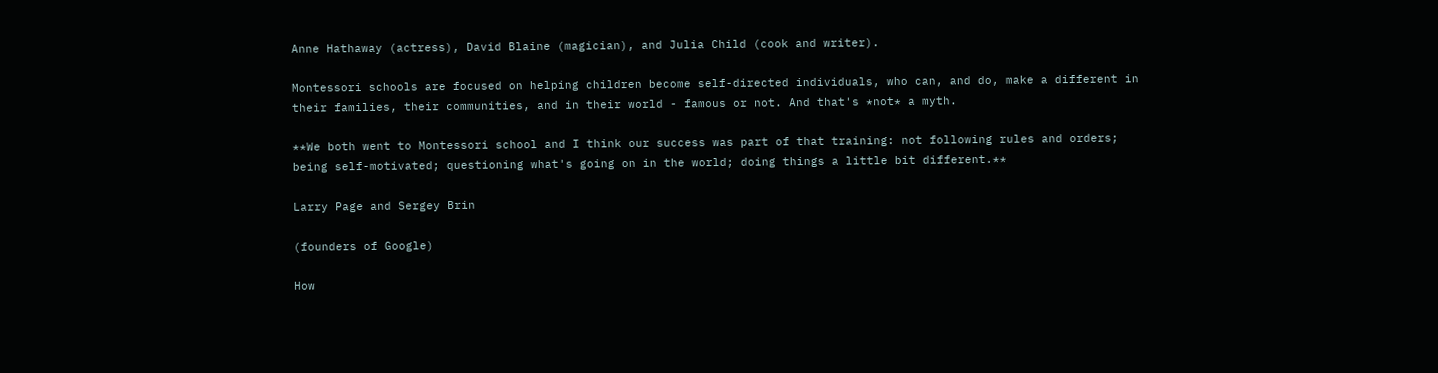Anne Hathaway (actress), David Blaine (magician), and Julia Child (cook and writer).

Montessori schools are focused on helping children become self-directed individuals, who can, and do, make a different in their families, their communities, and in their world - famous or not. And that's *not* a myth.

**We both went to Montessori school and I think our success was part of that training: not following rules and orders; being self-motivated; questioning what's going on in the world; doing things a little bit different.**

Larry Page and Sergey Brin

(founders of Google)

How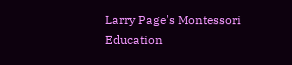Larry Page's Montessori Education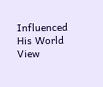Influenced His World View